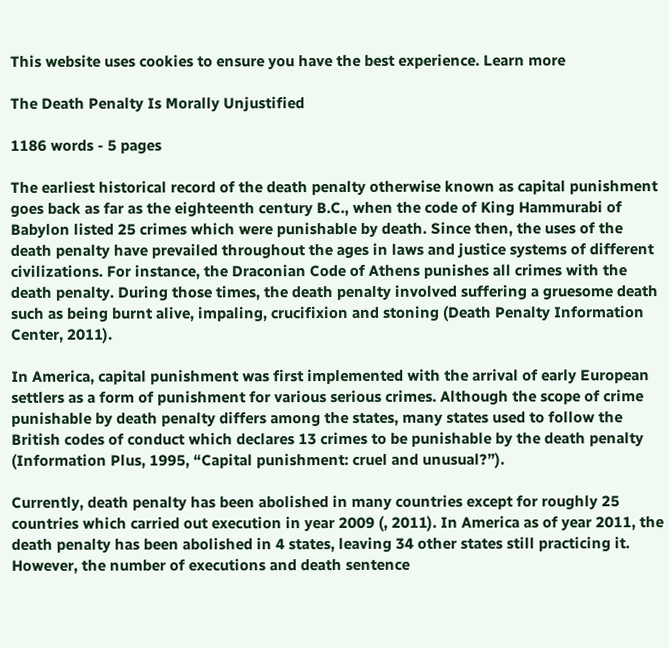This website uses cookies to ensure you have the best experience. Learn more

The Death Penalty Is Morally Unjustified

1186 words - 5 pages

The earliest historical record of the death penalty otherwise known as capital punishment goes back as far as the eighteenth century B.C., when the code of King Hammurabi of Babylon listed 25 crimes which were punishable by death. Since then, the uses of the death penalty have prevailed throughout the ages in laws and justice systems of different civilizations. For instance, the Draconian Code of Athens punishes all crimes with the death penalty. During those times, the death penalty involved suffering a gruesome death such as being burnt alive, impaling, crucifixion and stoning (Death Penalty Information Center, 2011).

In America, capital punishment was first implemented with the arrival of early European settlers as a form of punishment for various serious crimes. Although the scope of crime punishable by death penalty differs among the states, many states used to follow the British codes of conduct which declares 13 crimes to be punishable by the death penalty (Information Plus, 1995, “Capital punishment: cruel and unusual?”).

Currently, death penalty has been abolished in many countries except for roughly 25 countries which carried out execution in year 2009 (, 2011). In America as of year 2011, the death penalty has been abolished in 4 states, leaving 34 other states still practicing it. However, the number of executions and death sentence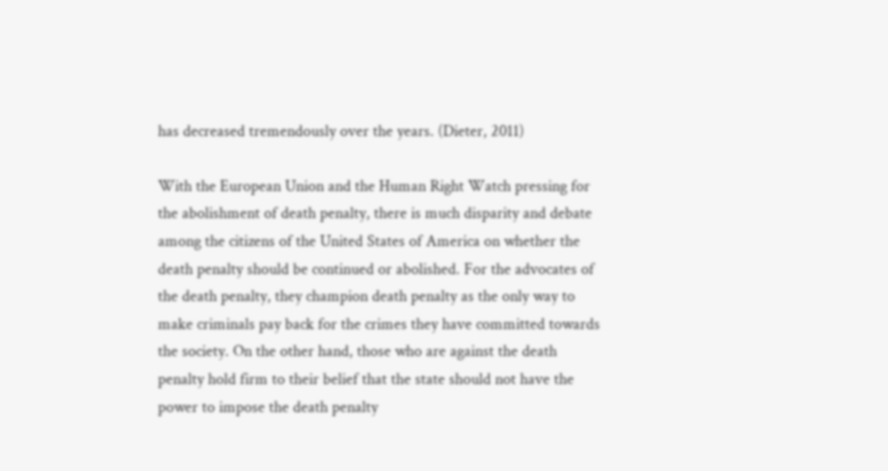has decreased tremendously over the years. (Dieter, 2011)

With the European Union and the Human Right Watch pressing for the abolishment of death penalty, there is much disparity and debate among the citizens of the United States of America on whether the death penalty should be continued or abolished. For the advocates of the death penalty, they champion death penalty as the only way to make criminals pay back for the crimes they have committed towards the society. On the other hand, those who are against the death penalty hold firm to their belief that the state should not have the power to impose the death penalty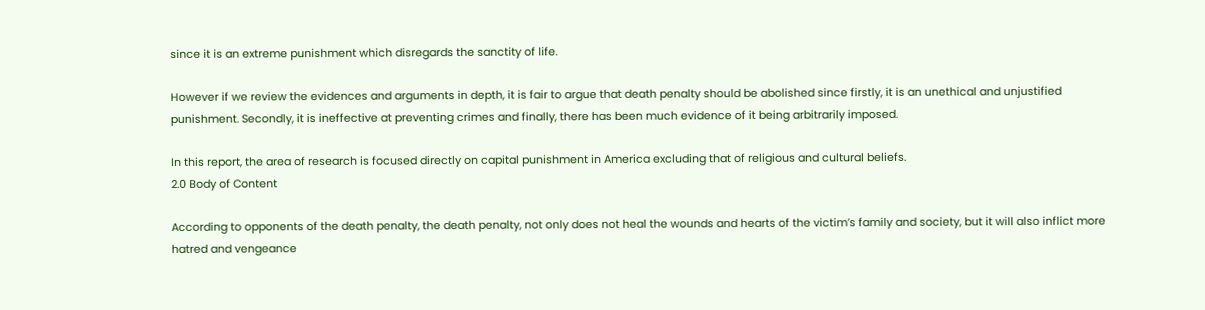since it is an extreme punishment which disregards the sanctity of life.

However if we review the evidences and arguments in depth, it is fair to argue that death penalty should be abolished since firstly, it is an unethical and unjustified punishment. Secondly, it is ineffective at preventing crimes and finally, there has been much evidence of it being arbitrarily imposed.

In this report, the area of research is focused directly on capital punishment in America excluding that of religious and cultural beliefs.
2.0 Body of Content

According to opponents of the death penalty, the death penalty, not only does not heal the wounds and hearts of the victim’s family and society, but it will also inflict more hatred and vengeance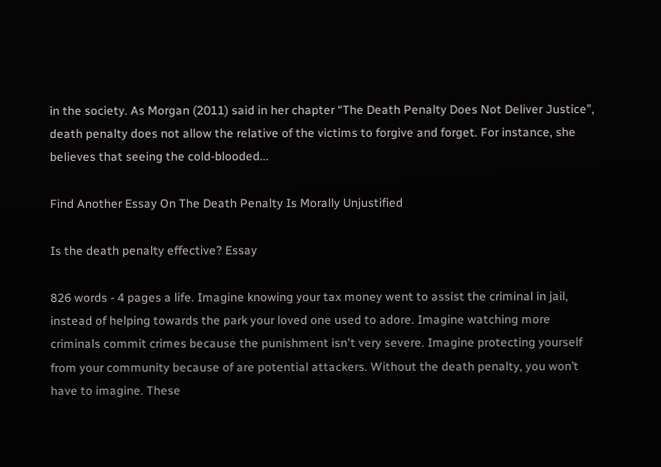in the society. As Morgan (2011) said in her chapter “The Death Penalty Does Not Deliver Justice”, death penalty does not allow the relative of the victims to forgive and forget. For instance, she believes that seeing the cold-blooded...

Find Another Essay On The Death Penalty Is Morally Unjustified

Is the death penalty effective? Essay

826 words - 4 pages a life. Imagine knowing your tax money went to assist the criminal in jail, instead of helping towards the park your loved one used to adore. Imagine watching more criminals commit crimes because the punishment isn't very severe. Imagine protecting yourself from your community because of are potential attackers. Without the death penalty, you won’t have to imagine. These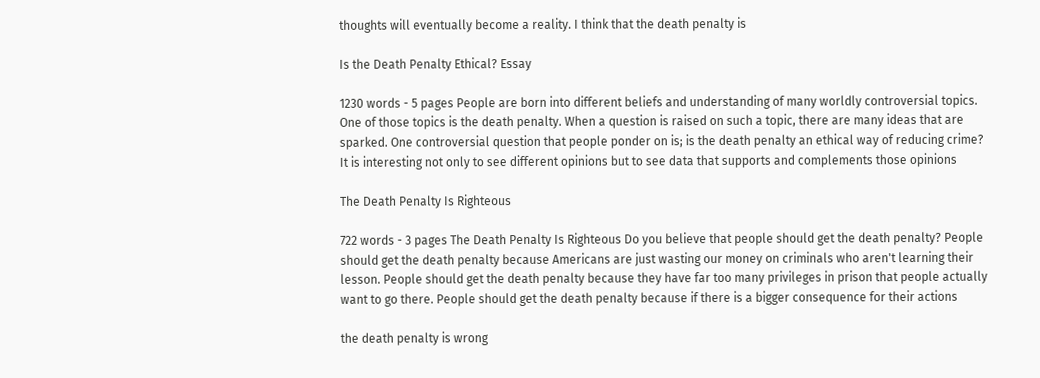thoughts will eventually become a reality. I think that the death penalty is

Is the Death Penalty Ethical? Essay

1230 words - 5 pages People are born into different beliefs and understanding of many worldly controversial topics. One of those topics is the death penalty. When a question is raised on such a topic, there are many ideas that are sparked. One controversial question that people ponder on is; is the death penalty an ethical way of reducing crime? It is interesting not only to see different opinions but to see data that supports and complements those opinions

The Death Penalty Is Righteous

722 words - 3 pages The Death Penalty Is Righteous Do you believe that people should get the death penalty? People should get the death penalty because Americans are just wasting our money on criminals who aren't learning their lesson. People should get the death penalty because they have far too many privileges in prison that people actually want to go there. People should get the death penalty because if there is a bigger consequence for their actions

the death penalty is wrong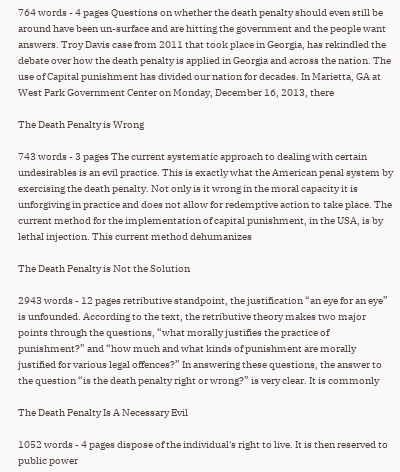764 words - 4 pages Questions on whether the death penalty should even still be around have been un-surface and are hitting the government and the people want answers. Troy Davis case from 2011 that took place in Georgia, has rekindled the debate over how the death penalty is applied in Georgia and across the nation. The use of Capital punishment has divided our nation for decades. In Marietta, GA at West Park Government Center on Monday, December 16, 2013, there

The Death Penalty is Wrong

743 words - 3 pages The current systematic approach to dealing with certain undesirables is an evil practice. This is exactly what the American penal system by exercising the death penalty. Not only is it wrong in the moral capacity it is unforgiving in practice and does not allow for redemptive action to take place. The current method for the implementation of capital punishment, in the USA, is by lethal injection. This current method dehumanizes

The Death Penalty is Not the Solution

2943 words - 12 pages retributive standpoint, the justification “an eye for an eye” is unfounded. According to the text, the retributive theory makes two major points through the questions, “what morally justifies the practice of punishment?” and “how much and what kinds of punishment are morally justified for various legal offences?” In answering these questions, the answer to the question “is the death penalty right or wrong?” is very clear. It is commonly

The Death Penalty Is A Necessary Evil

1052 words - 4 pages dispose of the individual's right to live. It is then reserved to public power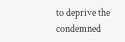to deprive the condemned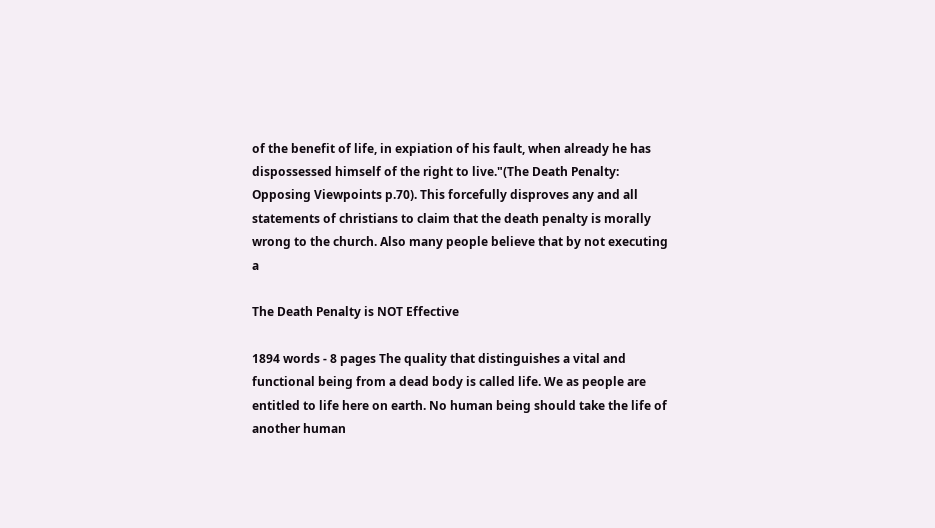of the benefit of life, in expiation of his fault, when already he has dispossessed himself of the right to live."(The Death Penalty: Opposing Viewpoints p.70). This forcefully disproves any and all statements of christians to claim that the death penalty is morally wrong to the church. Also many people believe that by not executing a

The Death Penalty is NOT Effective

1894 words - 8 pages The quality that distinguishes a vital and functional being from a dead body is called life. We as people are entitled to life here on earth. No human being should take the life of another human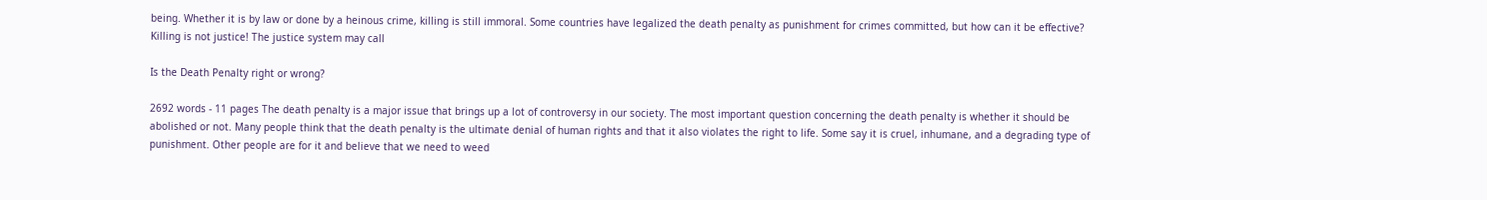being. Whether it is by law or done by a heinous crime, killing is still immoral. Some countries have legalized the death penalty as punishment for crimes committed, but how can it be effective? Killing is not justice! The justice system may call

Is the Death Penalty right or wrong?

2692 words - 11 pages The death penalty is a major issue that brings up a lot of controversy in our society. The most important question concerning the death penalty is whether it should be abolished or not. Many people think that the death penalty is the ultimate denial of human rights and that it also violates the right to life. Some say it is cruel, inhumane, and a degrading type of punishment. Other people are for it and believe that we need to weed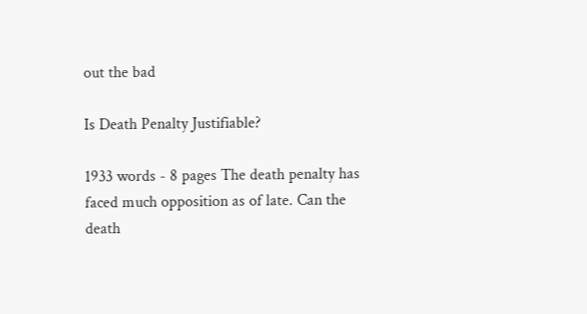out the bad

Is Death Penalty Justifiable?

1933 words - 8 pages The death penalty has faced much opposition as of late. Can the death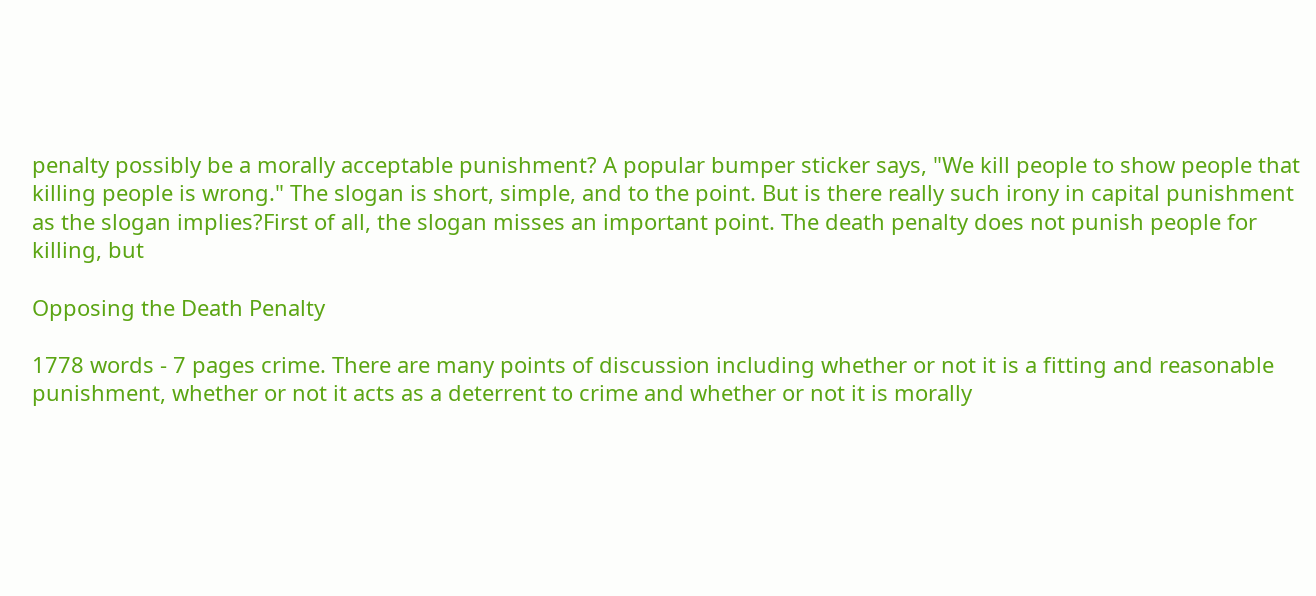penalty possibly be a morally acceptable punishment? A popular bumper sticker says, "We kill people to show people that killing people is wrong." The slogan is short, simple, and to the point. But is there really such irony in capital punishment as the slogan implies?First of all, the slogan misses an important point. The death penalty does not punish people for killing, but

Opposing the Death Penalty

1778 words - 7 pages crime. There are many points of discussion including whether or not it is a fitting and reasonable punishment, whether or not it acts as a deterrent to crime and whether or not it is morally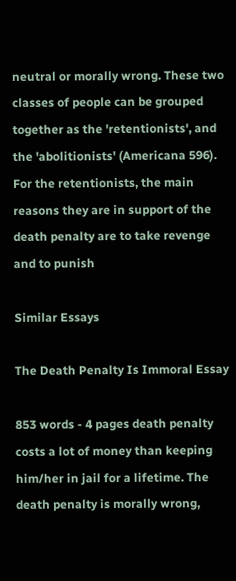neutral or morally wrong. These two classes of people can be grouped together as the 'retentionists', and the 'abolitionists' (Americana 596). For the retentionists, the main reasons they are in support of the death penalty are to take revenge and to punish

Similar Essays

The Death Penalty Is Immoral Essay

853 words - 4 pages death penalty costs a lot of money than keeping him/her in jail for a lifetime. The death penalty is morally wrong,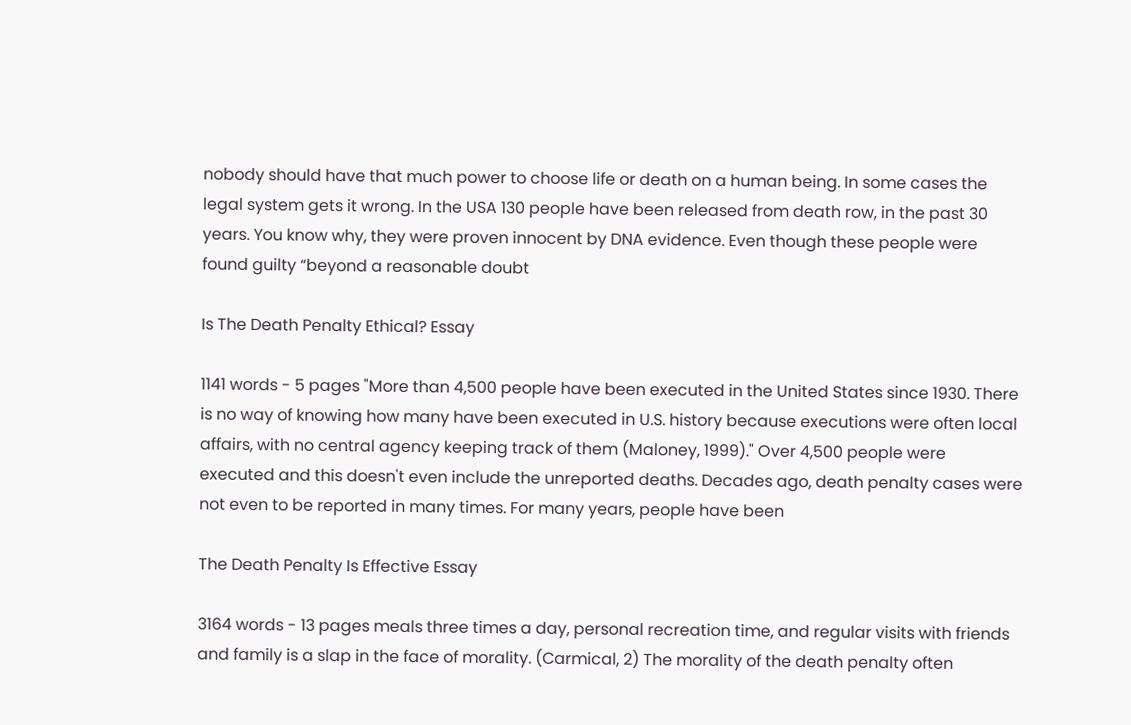nobody should have that much power to choose life or death on a human being. In some cases the legal system gets it wrong. In the USA 130 people have been released from death row, in the past 30 years. You know why, they were proven innocent by DNA evidence. Even though these people were found guilty “beyond a reasonable doubt

Is The Death Penalty Ethical? Essay

1141 words - 5 pages "More than 4,500 people have been executed in the United States since 1930. There is no way of knowing how many have been executed in U.S. history because executions were often local affairs, with no central agency keeping track of them (Maloney, 1999)." Over 4,500 people were executed and this doesn't even include the unreported deaths. Decades ago, death penalty cases were not even to be reported in many times. For many years, people have been

The Death Penalty Is Effective Essay

3164 words - 13 pages meals three times a day, personal recreation time, and regular visits with friends and family is a slap in the face of morality. (Carmical, 2) The morality of the death penalty often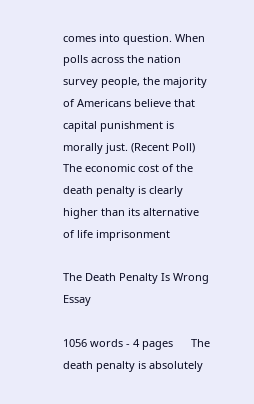comes into question. When polls across the nation survey people, the majority of Americans believe that capital punishment is morally just. (Recent Poll)      The economic cost of the death penalty is clearly higher than its alternative of life imprisonment

The Death Penalty Is Wrong Essay

1056 words - 4 pages      The death penalty is absolutely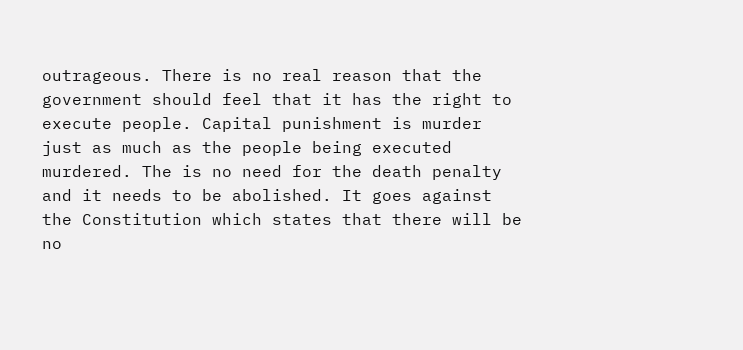outrageous. There is no real reason that the government should feel that it has the right to execute people. Capital punishment is murder just as much as the people being executed murdered. The is no need for the death penalty and it needs to be abolished. It goes against the Constitution which states that there will be no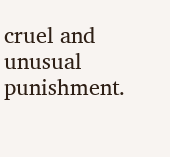cruel and unusual punishment.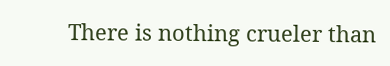There is nothing crueler than